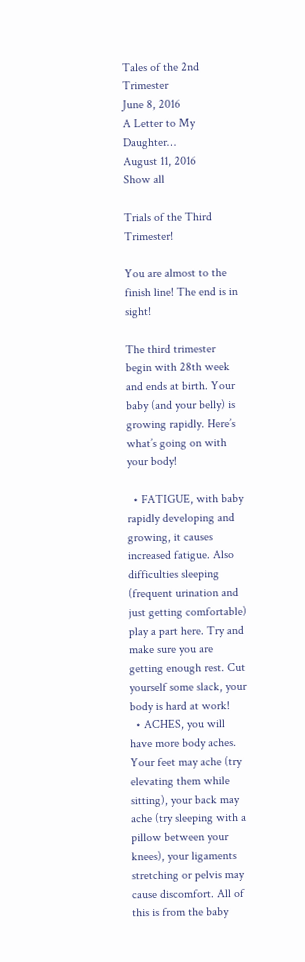Tales of the 2nd Trimester
June 8, 2016
A Letter to My Daughter…
August 11, 2016
Show all

Trials of the Third Trimester!

You are almost to the finish line! The end is in sight!

The third trimester begin with 28th week and ends at birth. Your baby (and your belly) is growing rapidly. Here’s what’s going on with your body!

  • FATIGUE, with baby rapidly developing and growing, it causes increased fatigue. Also difficulties sleeping (frequent urination and just getting comfortable) play a part here. Try and make sure you are getting enough rest. Cut yourself some slack, your body is hard at work!
  • ACHES, you will have more body aches. Your feet may ache (try elevating them while sitting), your back may ache (try sleeping with a pillow between your knees), your ligaments stretching or pelvis may cause discomfort. All of this is from the baby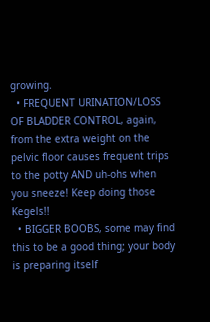growing.
  • FREQUENT URINATION/LOSS OF BLADDER CONTROL, again, from the extra weight on the pelvic floor causes frequent trips to the potty AND uh-ohs when you sneeze! Keep doing those Kegels!!
  • BIGGER BOOBS, some may find this to be a good thing; your body is preparing itself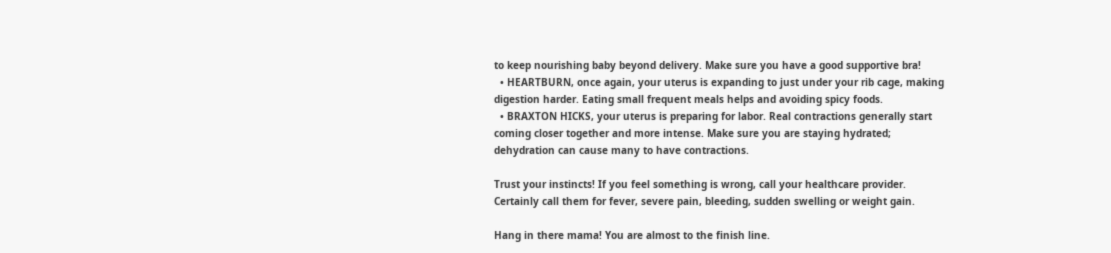to keep nourishing baby beyond delivery. Make sure you have a good supportive bra!
  • HEARTBURN, once again, your uterus is expanding to just under your rib cage, making digestion harder. Eating small frequent meals helps and avoiding spicy foods.
  • BRAXTON HICKS, your uterus is preparing for labor. Real contractions generally start coming closer together and more intense. Make sure you are staying hydrated; dehydration can cause many to have contractions.

Trust your instincts! If you feel something is wrong, call your healthcare provider. Certainly call them for fever, severe pain, bleeding, sudden swelling or weight gain.

Hang in there mama! You are almost to the finish line.